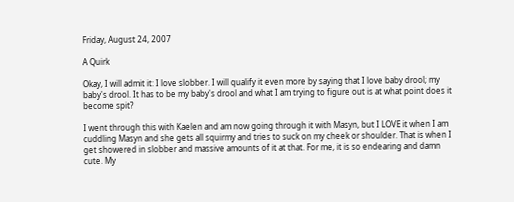Friday, August 24, 2007

A Quirk

Okay, I will admit it: I love slobber. I will qualify it even more by saying that I love baby drool; my baby's drool. It has to be my baby's drool and what I am trying to figure out is at what point does it become spit?

I went through this with Kaelen and am now going through it with Masyn, but I LOVE it when I am cuddling Masyn and she gets all squirmy and tries to suck on my cheek or shoulder. That is when I get showered in slobber and massive amounts of it at that. For me, it is so endearing and damn cute. My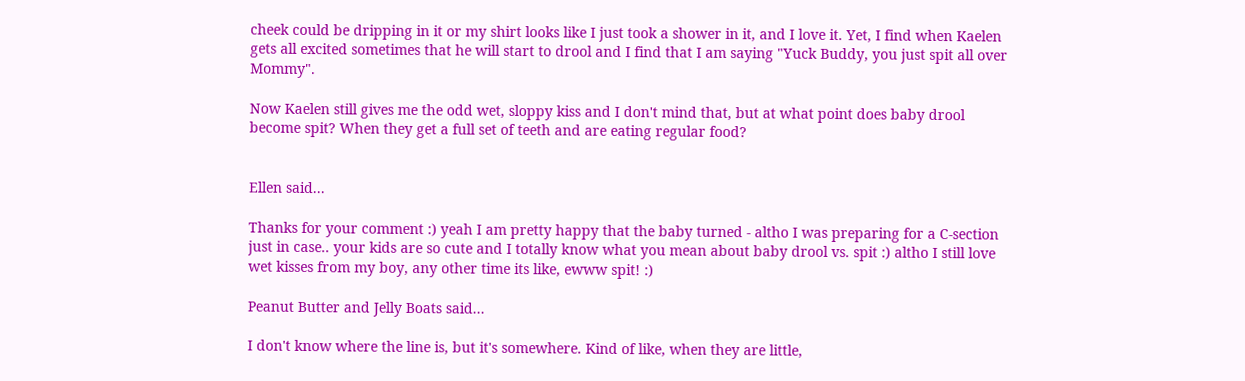cheek could be dripping in it or my shirt looks like I just took a shower in it, and I love it. Yet, I find when Kaelen gets all excited sometimes that he will start to drool and I find that I am saying "Yuck Buddy, you just spit all over Mommy".

Now Kaelen still gives me the odd wet, sloppy kiss and I don't mind that, but at what point does baby drool become spit? When they get a full set of teeth and are eating regular food?


Ellen said...

Thanks for your comment :) yeah I am pretty happy that the baby turned - altho I was preparing for a C-section just in case.. your kids are so cute and I totally know what you mean about baby drool vs. spit :) altho I still love wet kisses from my boy, any other time its like, ewww spit! :)

Peanut Butter and Jelly Boats said...

I don't know where the line is, but it's somewhere. Kind of like, when they are little,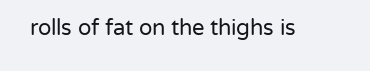rolls of fat on the thighs is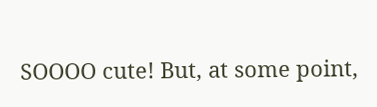SOOOO cute! But, at some point,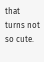that turns not so cute.